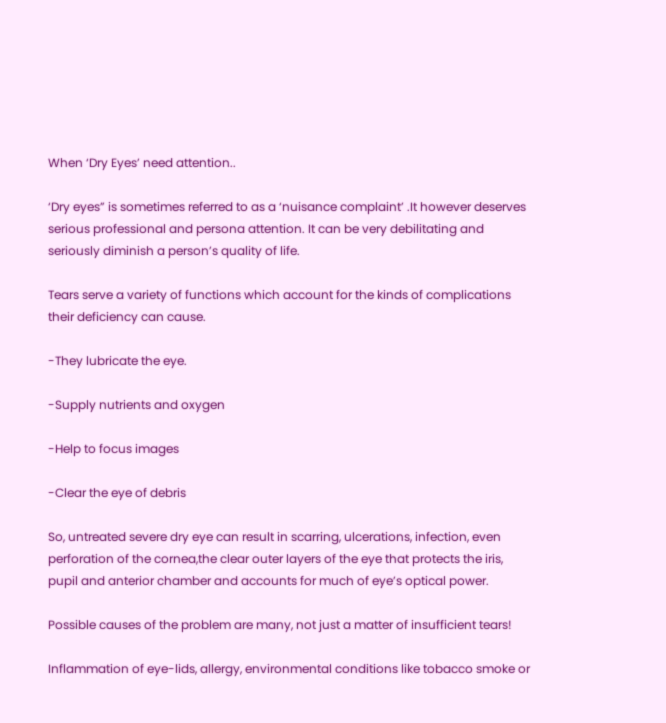When ‘Dry Eyes’ need attention..

‘Dry eyes” is sometimes referred to as a ‘nuisance complaint’ .It however deserves serious professional and persona attention. It can be very debilitating and seriously diminish a person’s quality of life.

Tears serve a variety of functions which account for the kinds of complications their deficiency can cause.

-They lubricate the eye.

-Supply nutrients and oxygen

-Help to focus images

-Clear the eye of debris

So, untreated severe dry eye can result in scarring, ulcerations, infection, even perforation of the cornea,the clear outer layers of the eye that protects the iris, pupil and anterior chamber and accounts for much of eye’s optical power.

Possible causes of the problem are many, not just a matter of insufficient tears!

Inflammation of eye-lids, allergy, environmental conditions like tobacco smoke or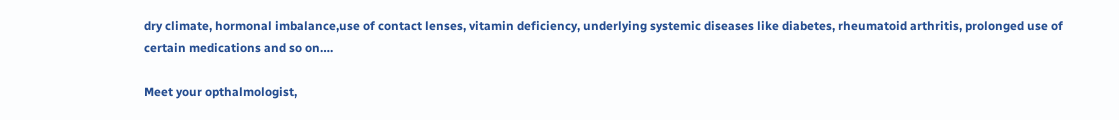dry climate, hormonal imbalance,use of contact lenses, vitamin deficiency, underlying systemic diseases like diabetes, rheumatoid arthritis, prolonged use of certain medications and so on….

Meet your opthalmologist,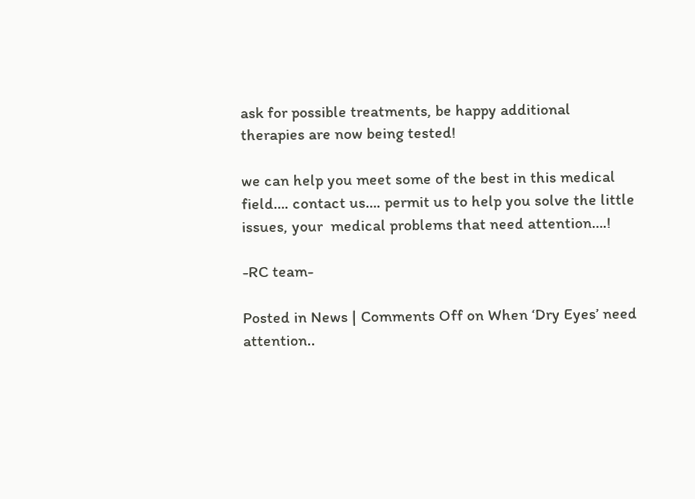ask for possible treatments, be happy additional  therapies are now being tested!

we can help you meet some of the best in this medical field…. contact us…. permit us to help you solve the little issues, your  medical problems that need attention….!

-RC team-

Posted in News | Comments Off on When ‘Dry Eyes’ need attention..